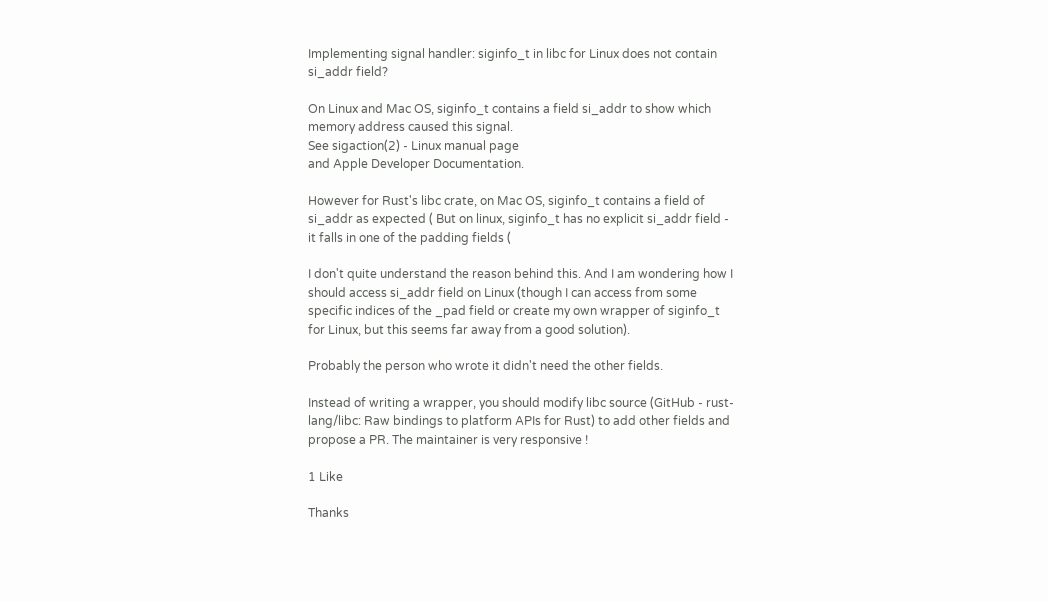Implementing signal handler: siginfo_t in libc for Linux does not contain si_addr field?

On Linux and Mac OS, siginfo_t contains a field si_addr to show which memory address caused this signal.
See sigaction(2) - Linux manual page
and Apple Developer Documentation.

However for Rust's libc crate, on Mac OS, siginfo_t contains a field of si_addr as expected ( But on linux, siginfo_t has no explicit si_addr field - it falls in one of the padding fields (

I don't quite understand the reason behind this. And I am wondering how I should access si_addr field on Linux (though I can access from some specific indices of the _pad field or create my own wrapper of siginfo_t for Linux, but this seems far away from a good solution).

Probably the person who wrote it didn't need the other fields.

Instead of writing a wrapper, you should modify libc source (GitHub - rust-lang/libc: Raw bindings to platform APIs for Rust) to add other fields and propose a PR. The maintainer is very responsive !

1 Like

Thanks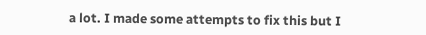a lot. I made some attempts to fix this but I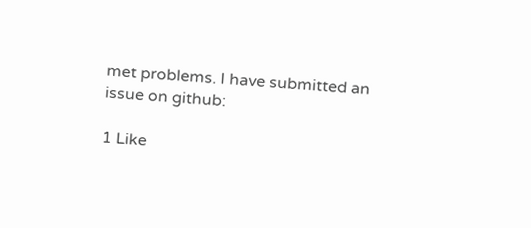met problems. I have submitted an issue on github:

1 Like